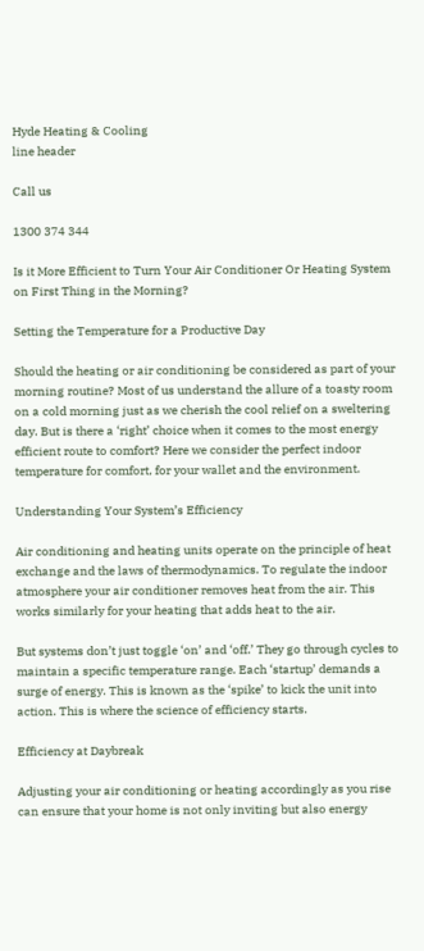Hyde Heating & Cooling
line header

Call us

1300 374 344

Is it More Efficient to Turn Your Air Conditioner Or Heating System on First Thing in the Morning?

Setting the Temperature for a Productive Day

Should the heating or air conditioning be considered as part of your morning routine? Most of us understand the allure of a toasty room on a cold morning just as we cherish the cool relief on a sweltering day. But is there a ‘right’ choice when it comes to the most energy efficient route to comfort? Here we consider the perfect indoor temperature for comfort, for your wallet and the environment.

Understanding Your System’s Efficiency

Air conditioning and heating units operate on the principle of heat exchange and the laws of thermodynamics. To regulate the indoor atmosphere your air conditioner removes heat from the air. This works similarly for your heating that adds heat to the air.

But systems don’t just toggle ‘on’ and ‘off.’ They go through cycles to maintain a specific temperature range. Each ‘startup’ demands a surge of energy. This is known as the ‘spike’ to kick the unit into action. This is where the science of efficiency starts.

Efficiency at Daybreak

Adjusting your air conditioning or heating accordingly as you rise can ensure that your home is not only inviting but also energy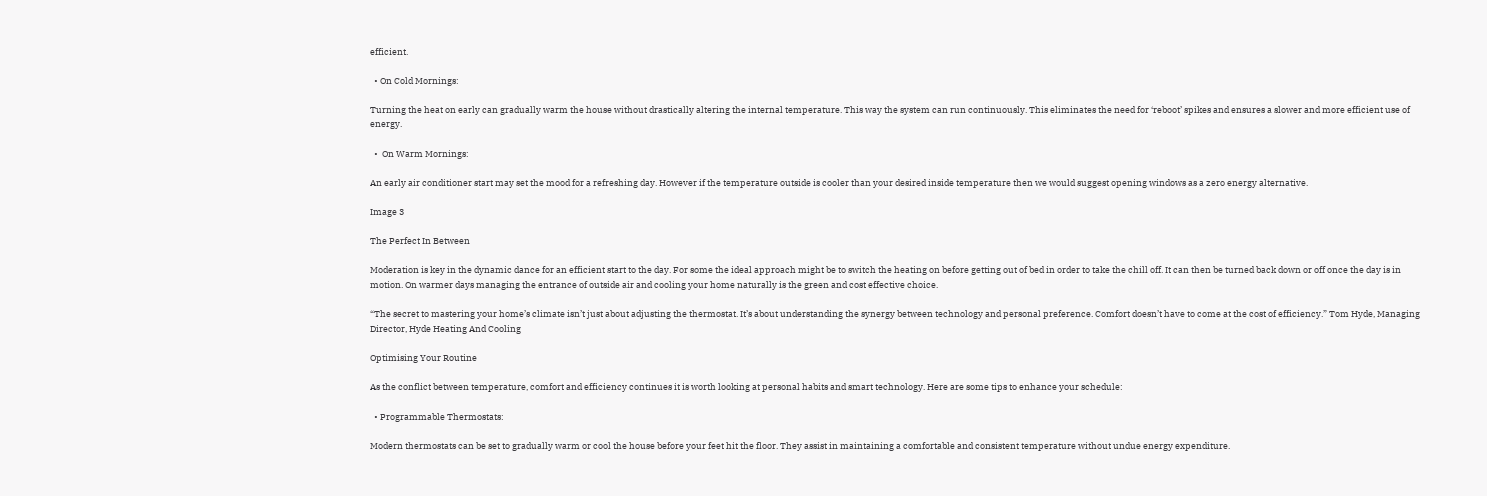efficient.

  • On Cold Mornings:

Turning the heat on early can gradually warm the house without drastically altering the internal temperature. This way the system can run continuously. This eliminates the need for ‘reboot’ spikes and ensures a slower and more efficient use of energy.

  •  On Warm Mornings:

An early air conditioner start may set the mood for a refreshing day. However if the temperature outside is cooler than your desired inside temperature then we would suggest opening windows as a zero energy alternative.

Image 3

The Perfect In Between

Moderation is key in the dynamic dance for an efficient start to the day. For some the ideal approach might be to switch the heating on before getting out of bed in order to take the chill off. It can then be turned back down or off once the day is in motion. On warmer days managing the entrance of outside air and cooling your home naturally is the green and cost effective choice.

“The secret to mastering your home’s climate isn’t just about adjusting the thermostat. It’s about understanding the synergy between technology and personal preference. Comfort doesn’t have to come at the cost of efficiency.” Tom Hyde, Managing Director, Hyde Heating And Cooling

Optimising Your Routine

As the conflict between temperature, comfort and efficiency continues it is worth looking at personal habits and smart technology. Here are some tips to enhance your schedule:

  • Programmable Thermostats:

Modern thermostats can be set to gradually warm or cool the house before your feet hit the floor. They assist in maintaining a comfortable and consistent temperature without undue energy expenditure.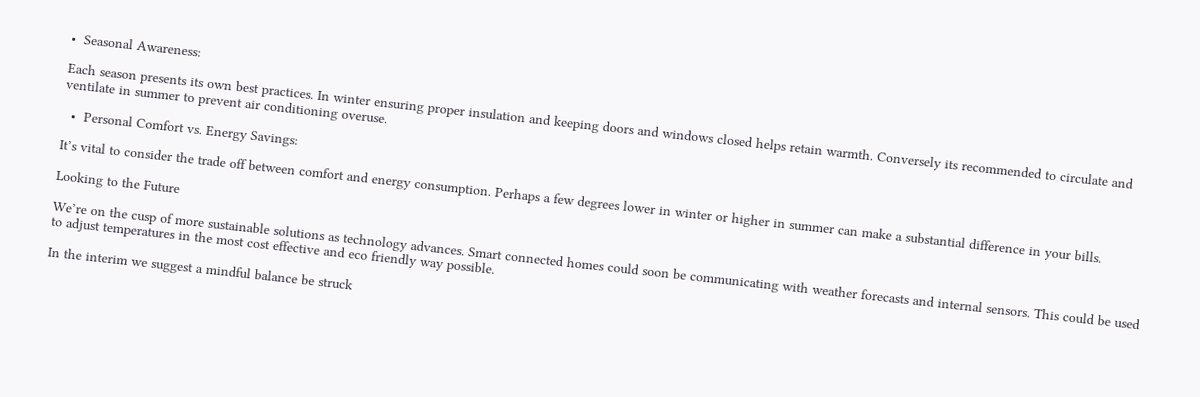•  Seasonal Awareness:

Each season presents its own best practices. In winter ensuring proper insulation and keeping doors and windows closed helps retain warmth. Conversely its recommended to circulate and ventilate in summer to prevent air conditioning overuse.

  •  Personal Comfort vs. Energy Savings:

It’s vital to consider the trade off between comfort and energy consumption. Perhaps a few degrees lower in winter or higher in summer can make a substantial difference in your bills.

Looking to the Future

We’re on the cusp of more sustainable solutions as technology advances. Smart connected homes could soon be communicating with weather forecasts and internal sensors. This could be used to adjust temperatures in the most cost effective and eco friendly way possible.

In the interim we suggest a mindful balance be struck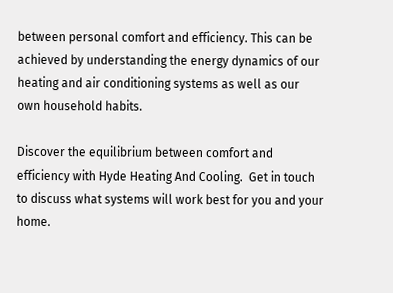between personal comfort and efficiency. This can be achieved by understanding the energy dynamics of our heating and air conditioning systems as well as our own household habits.

Discover the equilibrium between comfort and efficiency with Hyde Heating And Cooling.  Get in touch to discuss what systems will work best for you and your home.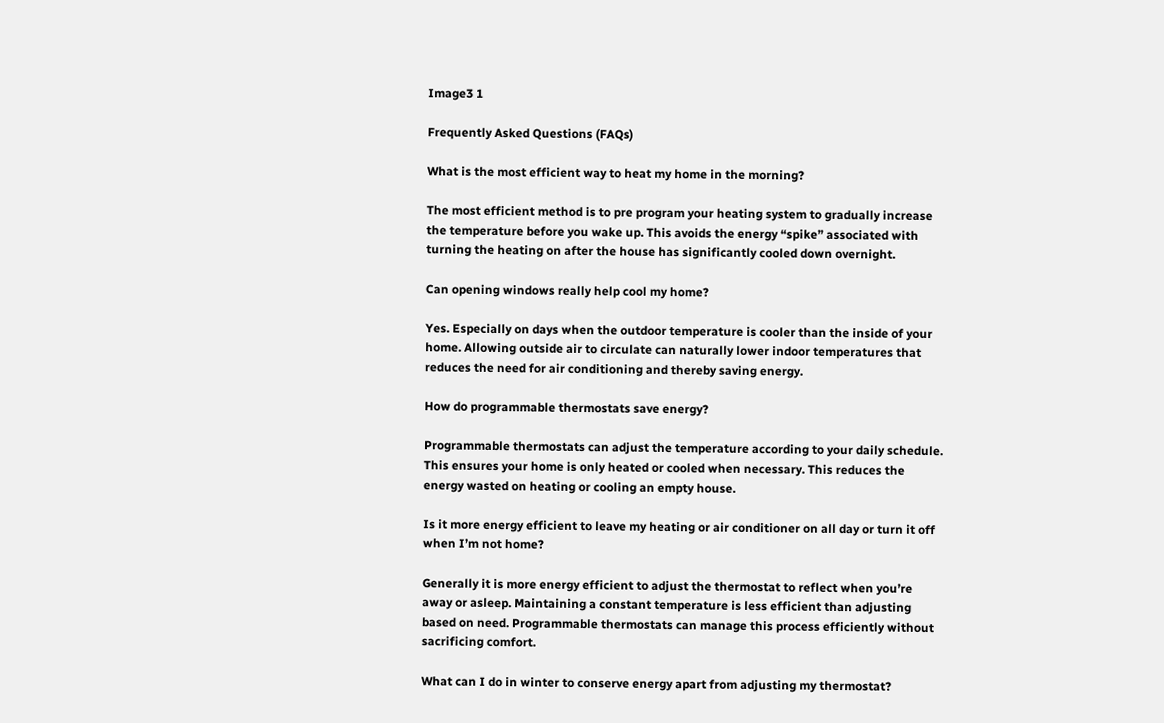Image3 1

Frequently Asked Questions (FAQs)

What is the most efficient way to heat my home in the morning?

The most efficient method is to pre program your heating system to gradually increase the temperature before you wake up. This avoids the energy “spike” associated with turning the heating on after the house has significantly cooled down overnight.

Can opening windows really help cool my home?

Yes. Especially on days when the outdoor temperature is cooler than the inside of your home. Allowing outside air to circulate can naturally lower indoor temperatures that reduces the need for air conditioning and thereby saving energy.

How do programmable thermostats save energy?

Programmable thermostats can adjust the temperature according to your daily schedule. This ensures your home is only heated or cooled when necessary. This reduces the energy wasted on heating or cooling an empty house.

Is it more energy efficient to leave my heating or air conditioner on all day or turn it off when I’m not home?

Generally it is more energy efficient to adjust the thermostat to reflect when you’re away or asleep. Maintaining a constant temperature is less efficient than adjusting based on need. Programmable thermostats can manage this process efficiently without sacrificing comfort.

What can I do in winter to conserve energy apart from adjusting my thermostat?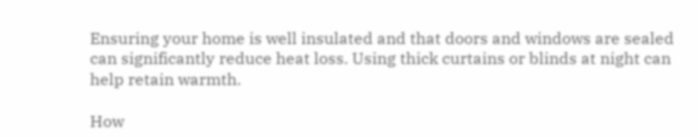Ensuring your home is well insulated and that doors and windows are sealed can significantly reduce heat loss. Using thick curtains or blinds at night can help retain warmth.

How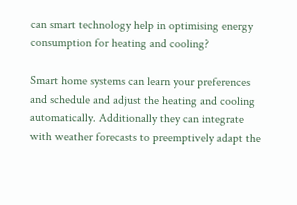can smart technology help in optimising energy consumption for heating and cooling?

Smart home systems can learn your preferences and schedule and adjust the heating and cooling automatically. Additionally they can integrate with weather forecasts to preemptively adapt the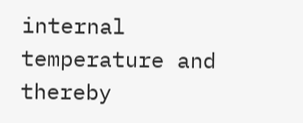internal temperature and thereby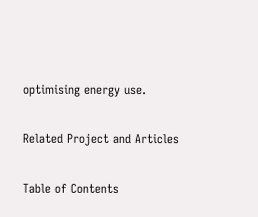optimising energy use.

Related Project and Articles

Table of Contents